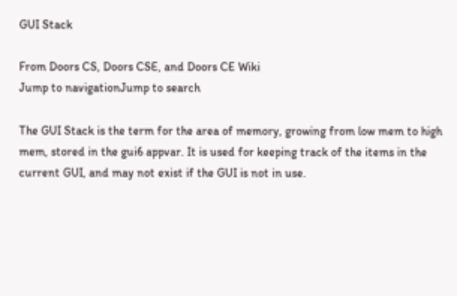GUI Stack

From Doors CS, Doors CSE, and Doors CE Wiki
Jump to navigationJump to search

The GUI Stack is the term for the area of memory, growing from low mem to high mem, stored in the gui6 appvar. It is used for keeping track of the items in the current GUI, and may not exist if the GUI is not in use.